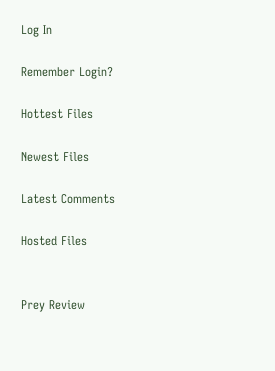Log In

Remember Login?

Hottest Files

Newest Files

Latest Comments

Hosted Files


Prey Review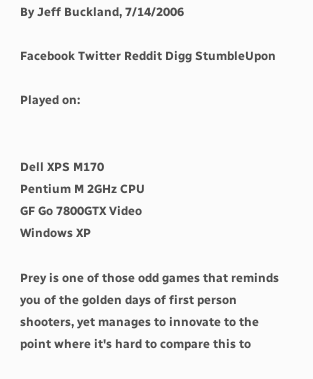By Jeff Buckland, 7/14/2006

Facebook Twitter Reddit Digg StumbleUpon

Played on:


Dell XPS M170
Pentium M 2GHz CPU
GF Go 7800GTX Video
Windows XP

Prey is one of those odd games that reminds you of the golden days of first person shooters, yet manages to innovate to the point where it's hard to compare this to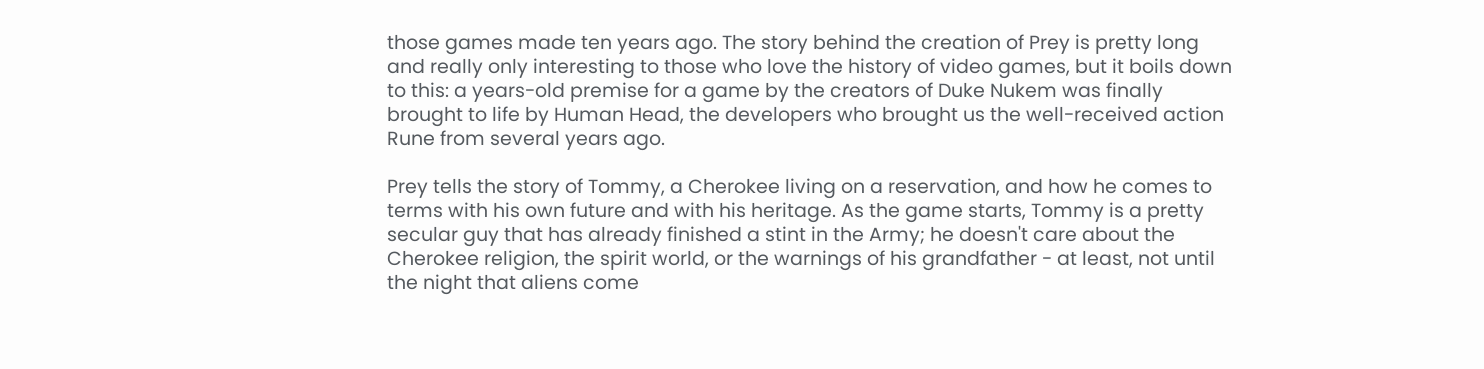those games made ten years ago. The story behind the creation of Prey is pretty long and really only interesting to those who love the history of video games, but it boils down to this: a years-old premise for a game by the creators of Duke Nukem was finally brought to life by Human Head, the developers who brought us the well-received action Rune from several years ago.

Prey tells the story of Tommy, a Cherokee living on a reservation, and how he comes to terms with his own future and with his heritage. As the game starts, Tommy is a pretty secular guy that has already finished a stint in the Army; he doesn't care about the Cherokee religion, the spirit world, or the warnings of his grandfather - at least, not until the night that aliens come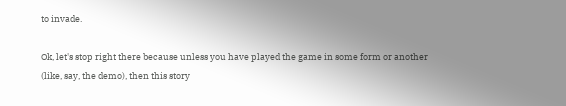to invade.

Ok, let's stop right there because unless you have played the game in some form or another (like, say, the demo), then this story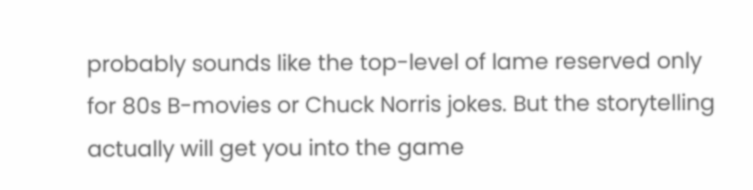probably sounds like the top-level of lame reserved only for 80s B-movies or Chuck Norris jokes. But the storytelling actually will get you into the game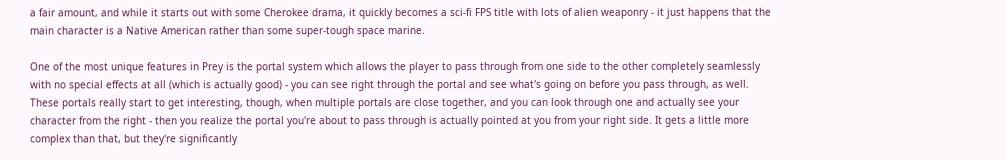a fair amount, and while it starts out with some Cherokee drama, it quickly becomes a sci-fi FPS title with lots of alien weaponry - it just happens that the main character is a Native American rather than some super-tough space marine.

One of the most unique features in Prey is the portal system which allows the player to pass through from one side to the other completely seamlessly with no special effects at all (which is actually good) - you can see right through the portal and see what's going on before you pass through, as well. These portals really start to get interesting, though, when multiple portals are close together, and you can look through one and actually see your character from the right - then you realize the portal you're about to pass through is actually pointed at you from your right side. It gets a little more complex than that, but they're significantly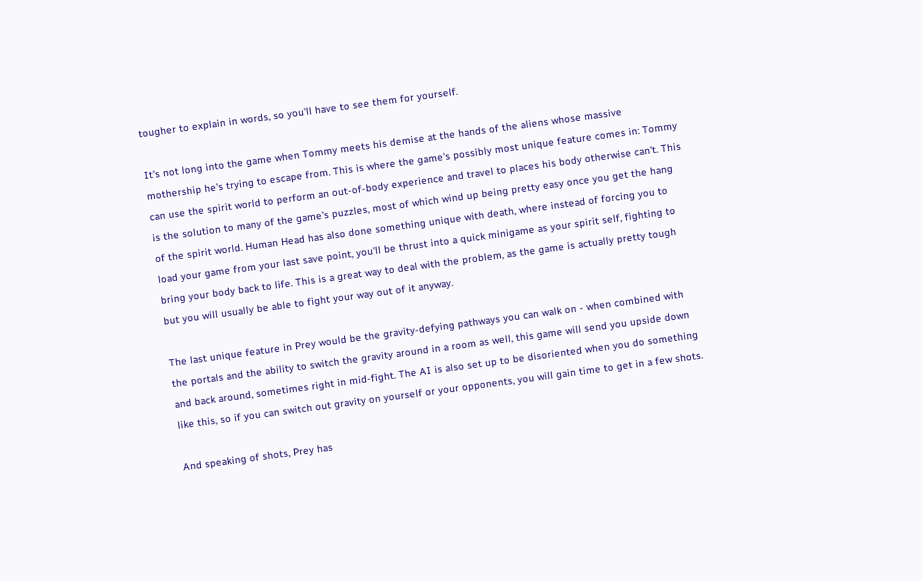tougher to explain in words, so you'll have to see them for yourself.

It's not long into the game when Tommy meets his demise at the hands of the aliens whose massive mothership he's trying to escape from. This is where the game's possibly most unique feature comes in: Tommy can use the spirit world to perform an out-of-body experience and travel to places his body otherwise can't. This is the solution to many of the game's puzzles, most of which wind up being pretty easy once you get the hang of the spirit world. Human Head has also done something unique with death, where instead of forcing you to load your game from your last save point, you'll be thrust into a quick minigame as your spirit self, fighting to bring your body back to life. This is a great way to deal with the problem, as the game is actually pretty tough but you will usually be able to fight your way out of it anyway.

The last unique feature in Prey would be the gravity-defying pathways you can walk on - when combined with the portals and the ability to switch the gravity around in a room as well, this game will send you upside down and back around, sometimes right in mid-fight. The AI is also set up to be disoriented when you do something like this, so if you can switch out gravity on yourself or your opponents, you will gain time to get in a few shots.

And speaking of shots, Prey has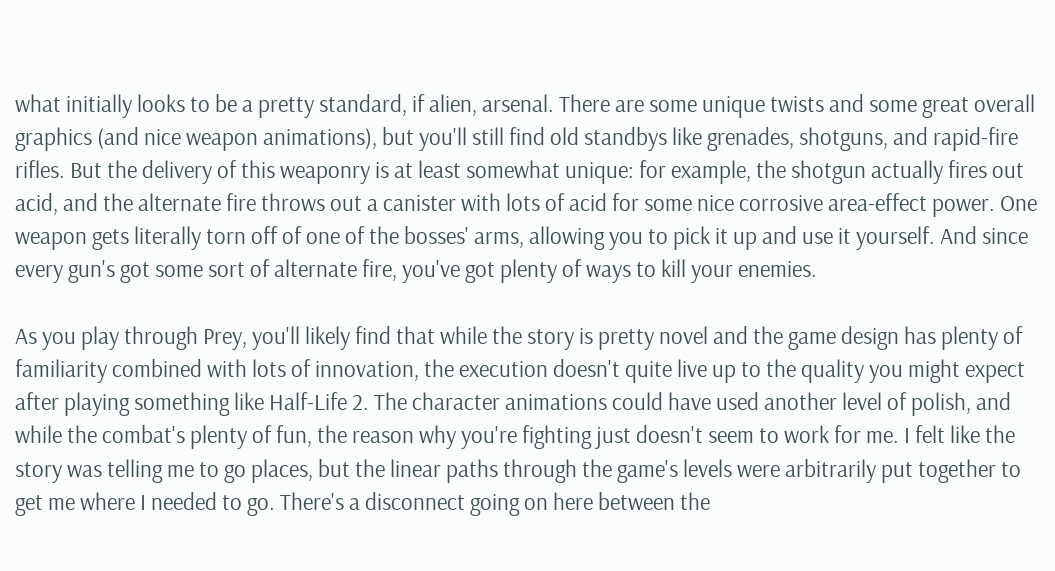what initially looks to be a pretty standard, if alien, arsenal. There are some unique twists and some great overall graphics (and nice weapon animations), but you'll still find old standbys like grenades, shotguns, and rapid-fire rifles. But the delivery of this weaponry is at least somewhat unique: for example, the shotgun actually fires out acid, and the alternate fire throws out a canister with lots of acid for some nice corrosive area-effect power. One weapon gets literally torn off of one of the bosses' arms, allowing you to pick it up and use it yourself. And since every gun's got some sort of alternate fire, you've got plenty of ways to kill your enemies.

As you play through Prey, you'll likely find that while the story is pretty novel and the game design has plenty of familiarity combined with lots of innovation, the execution doesn't quite live up to the quality you might expect after playing something like Half-Life 2. The character animations could have used another level of polish, and while the combat's plenty of fun, the reason why you're fighting just doesn't seem to work for me. I felt like the story was telling me to go places, but the linear paths through the game's levels were arbitrarily put together to get me where I needed to go. There's a disconnect going on here between the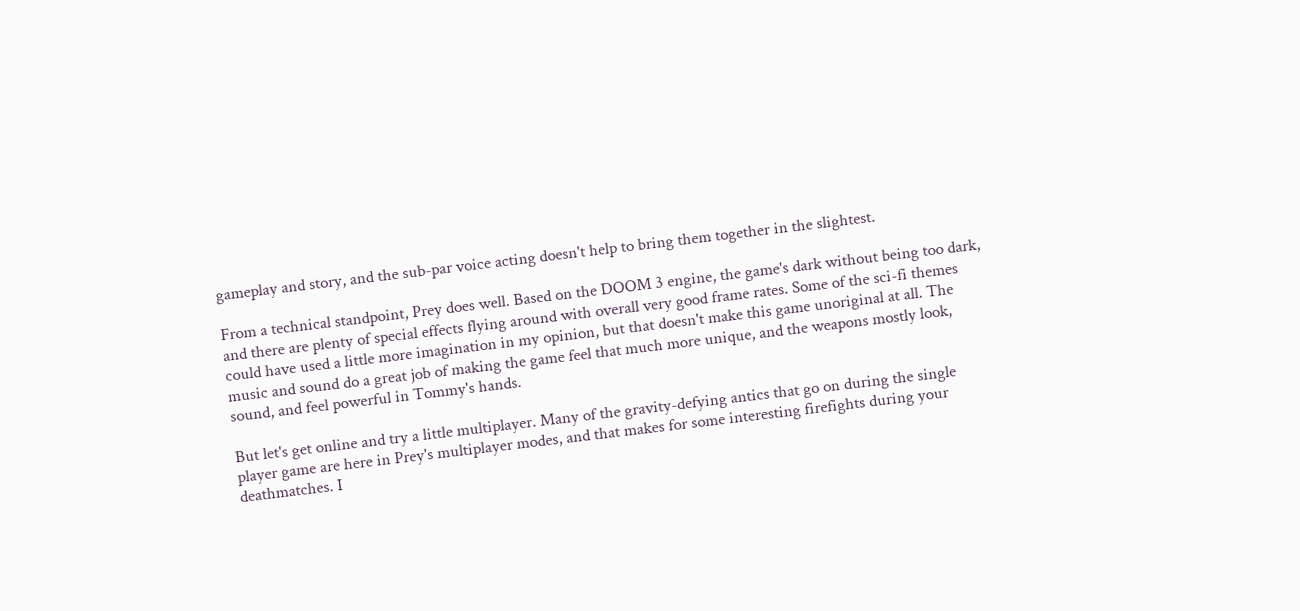gameplay and story, and the sub-par voice acting doesn't help to bring them together in the slightest.

From a technical standpoint, Prey does well. Based on the DOOM 3 engine, the game's dark without being too dark, and there are plenty of special effects flying around with overall very good frame rates. Some of the sci-fi themes could have used a little more imagination in my opinion, but that doesn't make this game unoriginal at all. The music and sound do a great job of making the game feel that much more unique, and the weapons mostly look, sound, and feel powerful in Tommy's hands.

But let's get online and try a little multiplayer. Many of the gravity-defying antics that go on during the single player game are here in Prey's multiplayer modes, and that makes for some interesting firefights during your deathmatches. I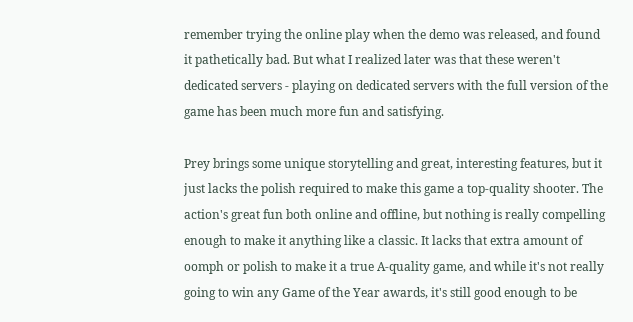remember trying the online play when the demo was released, and found it pathetically bad. But what I realized later was that these weren't dedicated servers - playing on dedicated servers with the full version of the game has been much more fun and satisfying.

Prey brings some unique storytelling and great, interesting features, but it just lacks the polish required to make this game a top-quality shooter. The action's great fun both online and offline, but nothing is really compelling enough to make it anything like a classic. It lacks that extra amount of oomph or polish to make it a true A-quality game, and while it's not really going to win any Game of the Year awards, it's still good enough to be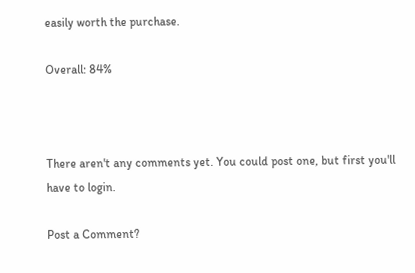easily worth the purchase.

Overall: 84%



There aren't any comments yet. You could post one, but first you'll have to login.

Post a Comment?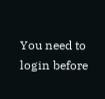You need to login before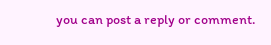you can post a reply or comment.